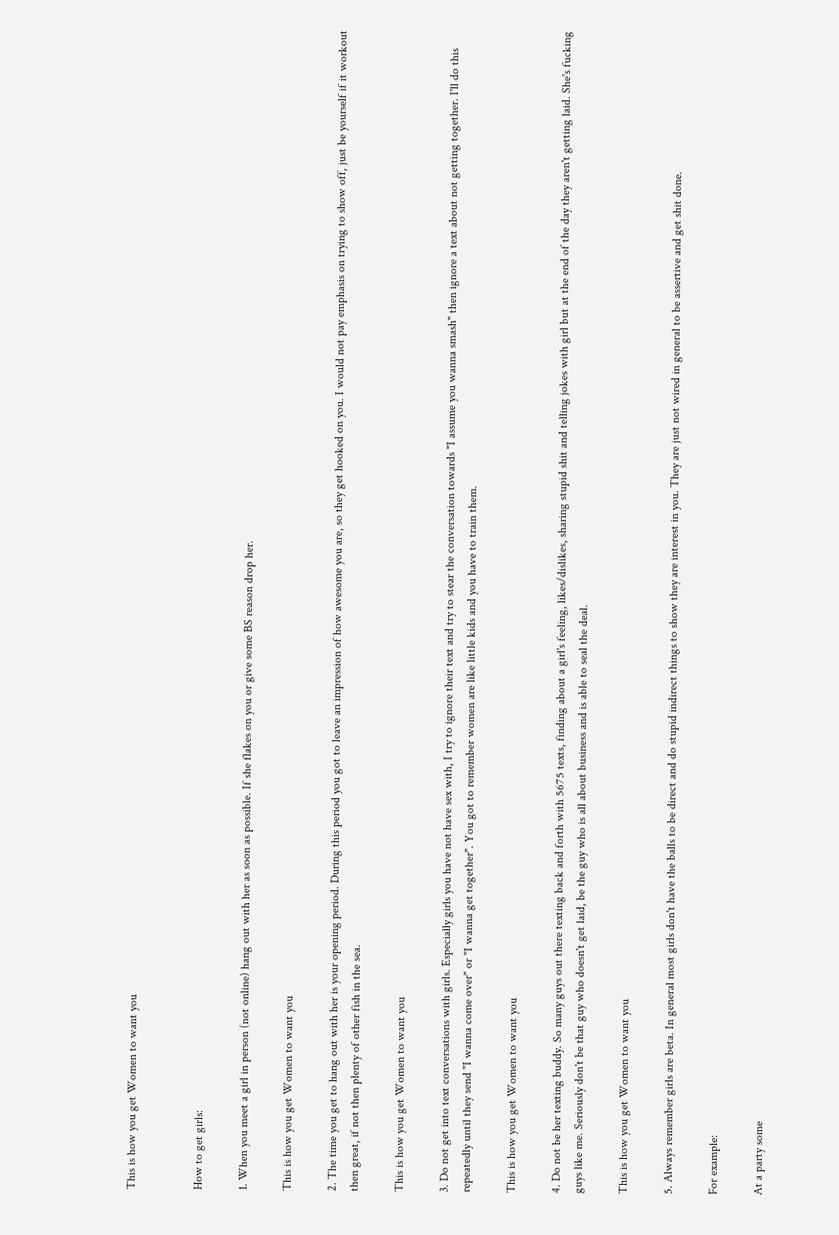This is how you get Women to want you


How to get girls:

1. When you meet a girl in person (not online) hang out with her as soon as possible. If she flakes on you or give some BS reason drop her.

This is how you get Women to want you

2. The time you get to hang out with her is your opening period. During this period you got to leave an impression of how awesome you are, so they get hooked on you. I would not pay emphasis on trying to show off, just be yourself if it workout then great, if not then plenty of other fish in the sea.

This is how you get Women to want you

3. Do not get into text conversations with girls. Especially girls you have not have sex with, I try to ignore their text and try to stear the conversation towards "I assume you wanna smash" then ignore a text about not getting together. I'll do this repeatedly until they send "I wanna come over" or "I wanna get together". You got to remember women are like little kids and you have to train them.

This is how you get Women to want you

4. Do not be her texting buddy. So many guys out there texting back and forth with 5675 texts, finding about a girl's feeling, likes/dislikes, sharing stupid shit and telling jokes with girl but at the end of the day they aren't getting laid. She's fucking guys like me. Seriously don't be that guy who doesn't get laid, be the guy who is all about business and is able to seal the deal.

This is how you get Women to want you

5. Always remember girls are beta. In general most girls don't have the balls to be direct and do stupid indirect things to show they are interest in you. They are just not wired in general to be assertive and get shit done.

For example:

At a party some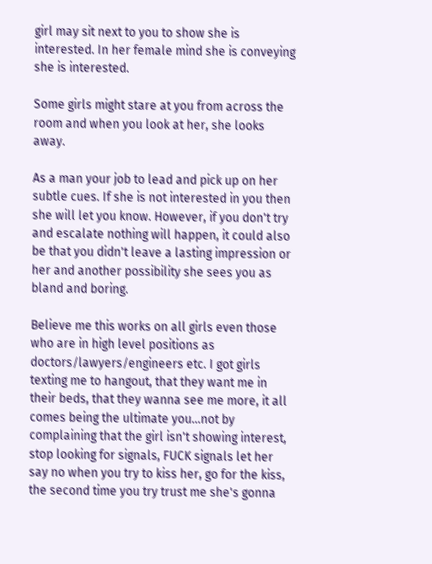girl may sit next to you to show she is interested. In her female mind she is conveying she is interested.

Some girls might stare at you from across the room and when you look at her, she looks away.

As a man your job to lead and pick up on her subtle cues. If she is not interested in you then she will let you know. However, if you don't try and escalate nothing will happen, it could also be that you didn't leave a lasting impression or her and another possibility she sees you as bland and boring.

Believe me this works on all girls even those who are in high level positions as doctors/lawyers/engineers etc. I got girls texting me to hangout, that they want me in their beds, that they wanna see me more, it all comes being the ultimate you...not by complaining that the girl isn't showing interest, stop looking for signals, FUCK signals let her say no when you try to kiss her, go for the kiss, the second time you try trust me she's gonna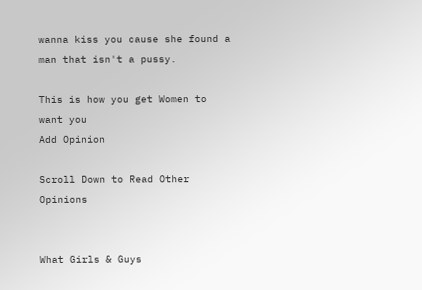wanna kiss you cause she found a man that isn't a pussy.

This is how you get Women to want you
Add Opinion

Scroll Down to Read Other Opinions


What Girls & Guys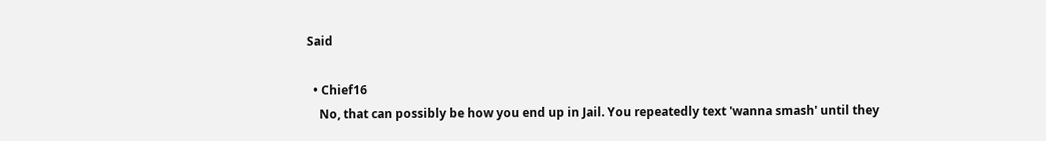Said

  • Chief16
    No, that can possibly be how you end up in Jail. You repeatedly text 'wanna smash' until they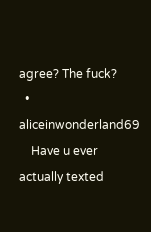agree? The fuck?
  • aliceinwonderland69
    Have u ever actually texted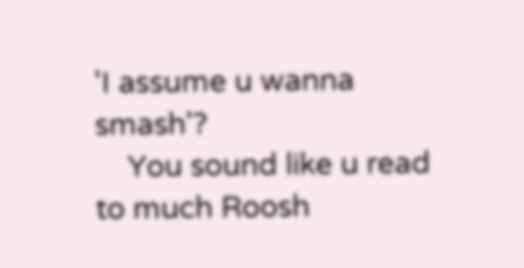'I assume u wanna smash'?
    You sound like u read to much Roosh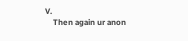V.
    Then again ur anon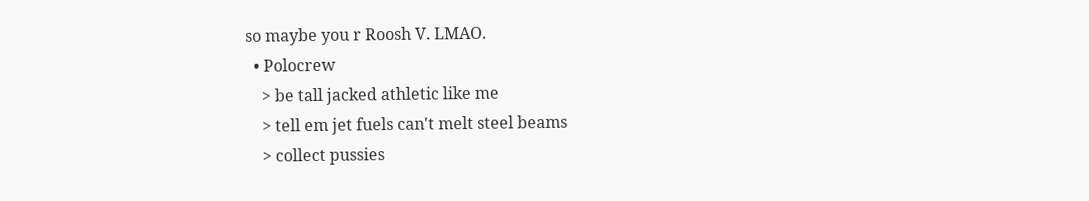so maybe you r Roosh V. LMAO.
  • Polocrew
    > be tall jacked athletic like me
    > tell em jet fuels can't melt steel beams
    > collect pussies